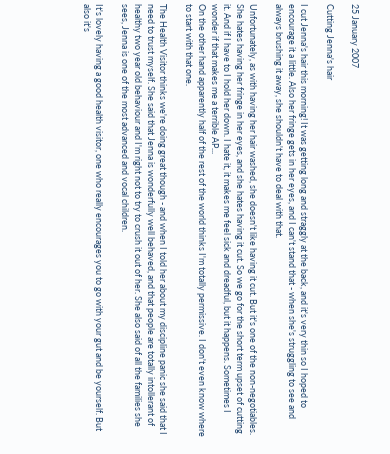25 January 2007

Cutting Jenna's hair

I cut Jenna's hair this morning! It was getting long and straggly at the back, and it's very thin so I hoped to encourage it a little. Also her fringe gets in her eyes, and I can't stand that - when she's struggling to see and always brushing it away, she shouldn't have to deal with that.

Unfortunately, as with having her hair washed, she doesn't like having it cut. But it's one of the non-negotiables. She hates having her fringe in her eyes, and she hates having it cut. So we go for the short term upset of cutting it. And if I have to I hold her down. I hate it, it makes me feel sick and dreadful, but it happens. Sometimes I wonder if that makes me a terrible AP...
On the other hand apparently half of the rest of the world thinks I'm totally permissive. I don't even know where to start with that one.

The Health Visitor thinks we're doing great though - and when I told her about my discipline panic she said that I need to trust myself. She said that Jenna is wonderfully well behaved, and that people are totally intollerant of healthy two year old behaviour and I'm right not to try to crush it out of her. She also said of all the families she sees, Jenna is one of the most advanced and vocal children.

It's lovely having a good health visitor, one who really encourages you to go with your gut and be yourself. But also it's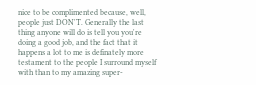nice to be complimented because, well, people just DON'T. Generally the last thing anyone will do is tell you you're doing a good job, and the fact that it happens a lot to me is definately more testament to the people I surround myself with than to my amazing super-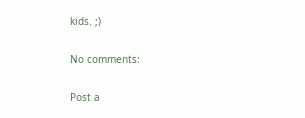kids. ;)

No comments:

Post a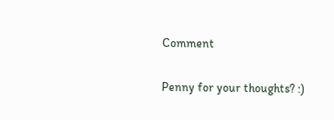Comment

Penny for your thoughts? :)